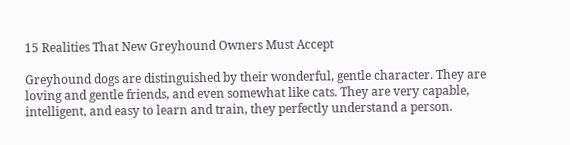15 Realities That New Greyhound Owners Must Accept

Greyhound dogs are distinguished by their wonderful, gentle character. They are loving and gentle friends, and even somewhat like cats. They are very capable, intelligent, and easy to learn and train, they perfectly understand a person.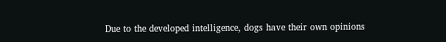Due to the developed intelligence, dogs have their own opinions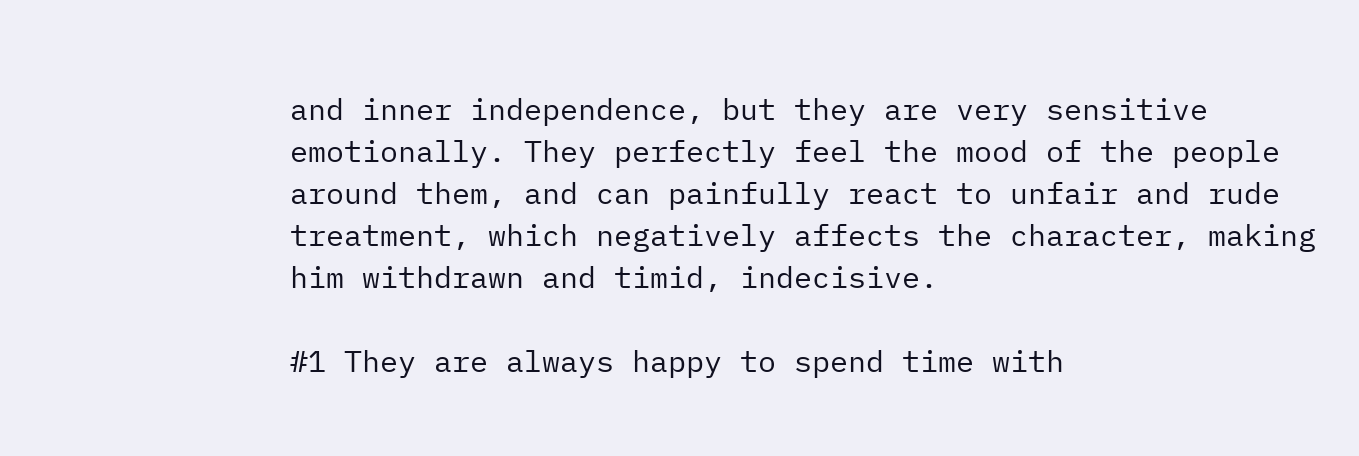and inner independence, but they are very sensitive emotionally. They perfectly feel the mood of the people around them, and can painfully react to unfair and rude treatment, which negatively affects the character, making him withdrawn and timid, indecisive.

#1 They are always happy to spend time with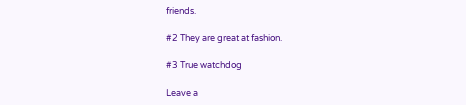friends.

#2 They are great at fashion.

#3 True watchdog

Leave a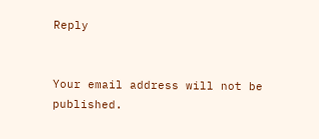Reply


Your email address will not be published.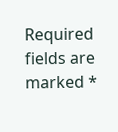Required fields are marked *